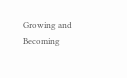Growing and Becoming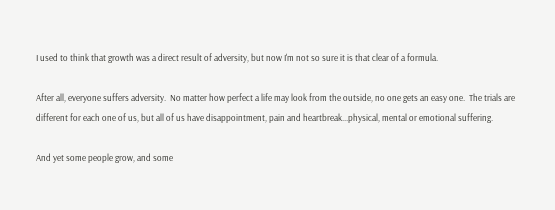I used to think that growth was a direct result of adversity, but now I'm not so sure it is that clear of a formula.

After all, everyone suffers adversity.  No matter how perfect a life may look from the outside, no one gets an easy one.  The trials are different for each one of us, but all of us have disappointment, pain and heartbreak...physical, mental or emotional suffering.

And yet some people grow, and some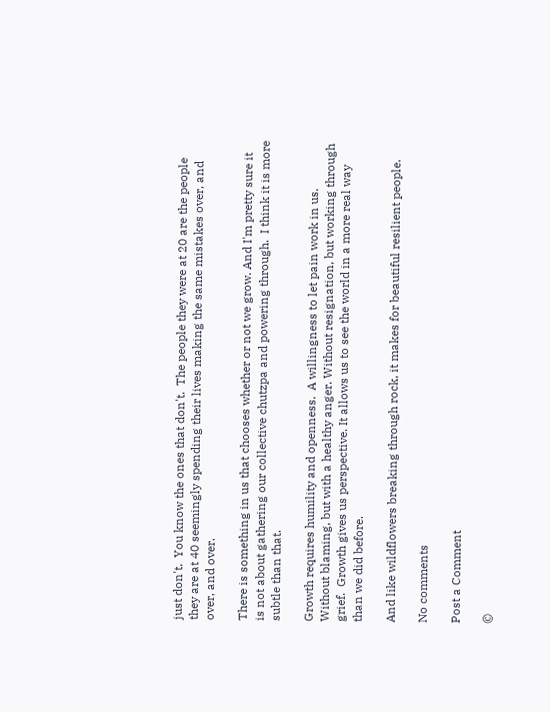just don't.  You know the ones that don't.  The people they were at 20 are the people they are at 40 seemingly spending their lives making the same mistakes over, and over, and over.

There is something in us that chooses whether or not we grow. And I'm pretty sure it is not about gathering our collective chutzpa and powering through.  I think it is more subtle than that.

Growth requires humility and openness.  A willingness to let pain work in us.  Without blaming, but with a healthy anger. Without resignation, but working through grief.  Growth gives us perspective. It allows us to see the world in a more real way than we did before.

And like wildflowers breaking through rock, it makes for beautiful resilient people.

No comments

Post a Comment

©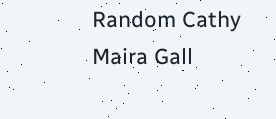Random Cathy
Maira Gall